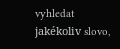vyhledat jakékoliv slovo,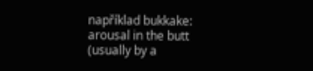například bukkake:
arousal in the butt (usually by a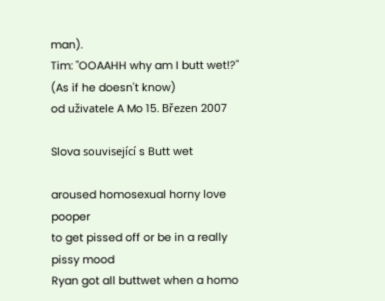man).
Tim: "OOAAHH why am I butt wet!?"
(As if he doesn't know)
od uživatele A Mo 15. Březen 2007

Slova související s Butt wet

aroused homosexual horny love pooper
to get pissed off or be in a really pissy mood
Ryan got all buttwet when a homo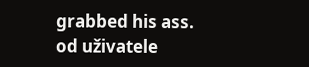grabbed his ass.
od uživatele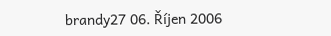brandy27 06. Říjen 2006